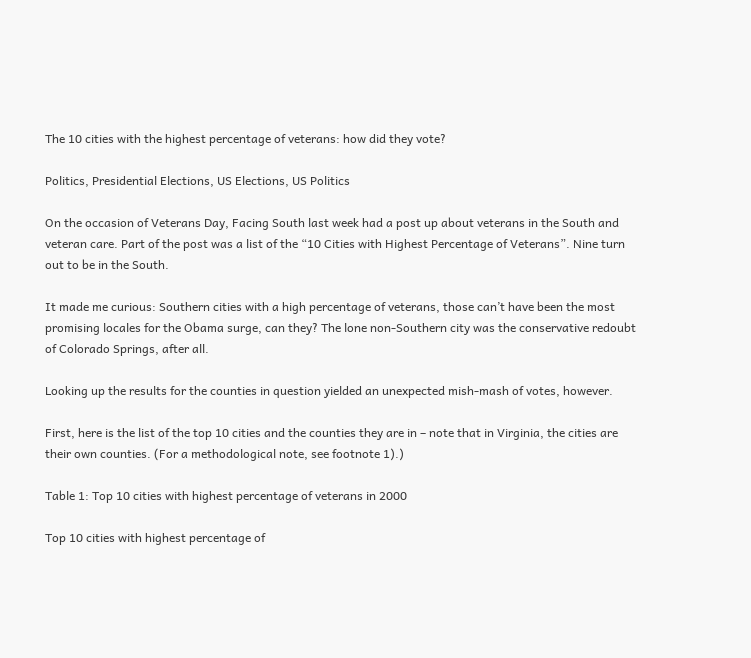The 10 cities with the highest percentage of veterans: how did they vote?

Politics, Presidential Elections, US Elections, US Politics

On the occasion of Veterans Day, Facing South last week had a post up about veterans in the South and veteran care. Part of the post was a list of the “10 Cities with Highest Percentage of Veterans”. Nine turn out to be in the South.

It made me curious: Southern cities with a high percentage of veterans, those can’t have been the most promising locales for the Obama surge, can they? The lone non-Southern city was the conservative redoubt of Colorado Springs, after all.

Looking up the results for the counties in question yielded an unexpected mish-mash of votes, however.

First, here is the list of the top 10 cities and the counties they are in – note that in Virginia, the cities are their own counties. (For a methodological note, see footnote 1).)

Table 1: Top 10 cities with highest percentage of veterans in 2000

Top 10 cities with highest percentage of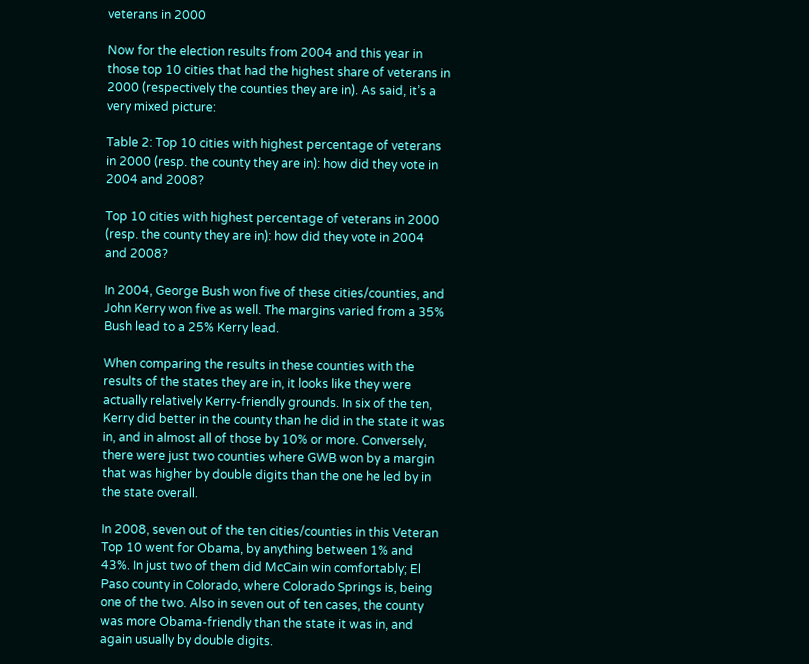veterans in 2000

Now for the election results from 2004 and this year in those top 10 cities that had the highest share of veterans in 2000 (respectively the counties they are in). As said, it’s a very mixed picture:

Table 2: Top 10 cities with highest percentage of veterans in 2000 (resp. the county they are in): how did they vote in 2004 and 2008?

Top 10 cities with highest percentage of veterans in 2000 (resp. the county they are in): how did they vote in 2004 and 2008?

In 2004, George Bush won five of these cities/counties, and John Kerry won five as well. The margins varied from a 35% Bush lead to a 25% Kerry lead.

When comparing the results in these counties with the results of the states they are in, it looks like they were actually relatively Kerry-friendly grounds. In six of the ten, Kerry did better in the county than he did in the state it was in, and in almost all of those by 10% or more. Conversely, there were just two counties where GWB won by a margin that was higher by double digits than the one he led by in the state overall.

In 2008, seven out of the ten cities/counties in this Veteran Top 10 went for Obama, by anything between 1% and 43%. In just two of them did McCain win comfortably; El Paso county in Colorado, where Colorado Springs is, being one of the two. Also in seven out of ten cases, the county was more Obama-friendly than the state it was in, and again usually by double digits.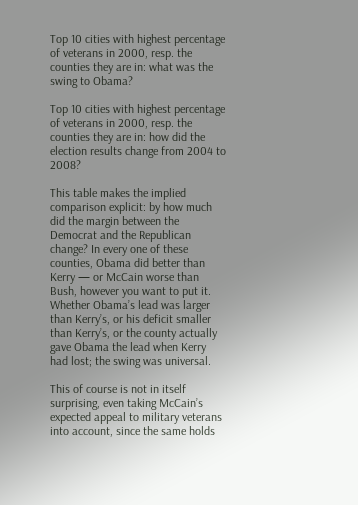Top 10 cities with highest percentage of veterans in 2000, resp. the counties they are in: what was the swing to Obama?

Top 10 cities with highest percentage of veterans in 2000, resp. the counties they are in: how did the election results change from 2004 to 2008?

This table makes the implied comparison explicit: by how much did the margin between the Democrat and the Republican change? In every one of these counties, Obama did better than Kerry — or McCain worse than Bush, however you want to put it. Whether Obama’s lead was larger than Kerry’s, or his deficit smaller than Kerry’s, or the county actually gave Obama the lead when Kerry had lost; the swing was universal.

This of course is not in itself surprising, even taking McCain’s expected appeal to military veterans into account, since the same holds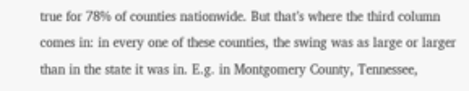true for 78% of counties nationwide. But that’s where the third column comes in: in every one of these counties, the swing was as large or larger than in the state it was in. E.g. in Montgomery County, Tennessee,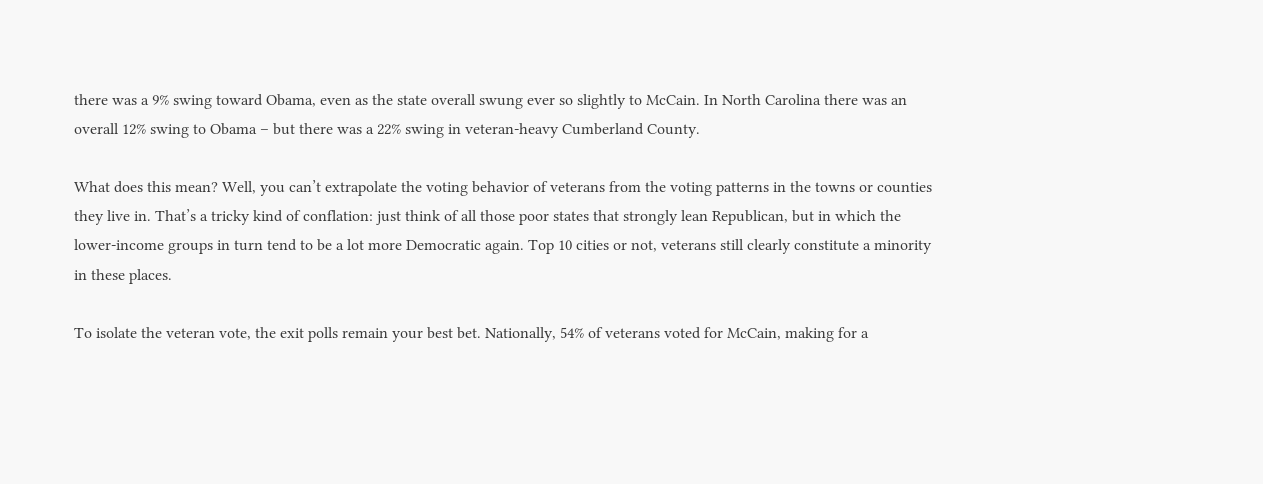there was a 9% swing toward Obama, even as the state overall swung ever so slightly to McCain. In North Carolina there was an overall 12% swing to Obama – but there was a 22% swing in veteran-heavy Cumberland County.

What does this mean? Well, you can’t extrapolate the voting behavior of veterans from the voting patterns in the towns or counties they live in. That’s a tricky kind of conflation: just think of all those poor states that strongly lean Republican, but in which the lower-income groups in turn tend to be a lot more Democratic again. Top 10 cities or not, veterans still clearly constitute a minority in these places.

To isolate the veteran vote, the exit polls remain your best bet. Nationally, 54% of veterans voted for McCain, making for a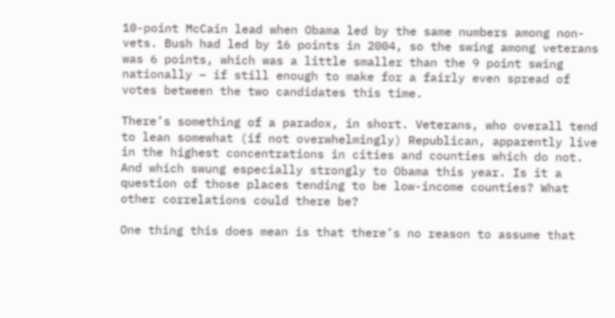10-point McCain lead when Obama led by the same numbers among non-vets. Bush had led by 16 points in 2004, so the swing among veterans was 6 points, which was a little smaller than the 9 point swing nationally – if still enough to make for a fairly even spread of votes between the two candidates this time.

There’s something of a paradox, in short. Veterans, who overall tend to lean somewhat (if not overwhelmingly) Republican, apparently live in the highest concentrations in cities and counties which do not. And which swung especially strongly to Obama this year. Is it a question of those places tending to be low-income counties? What other correlations could there be?

One thing this does mean is that there’s no reason to assume that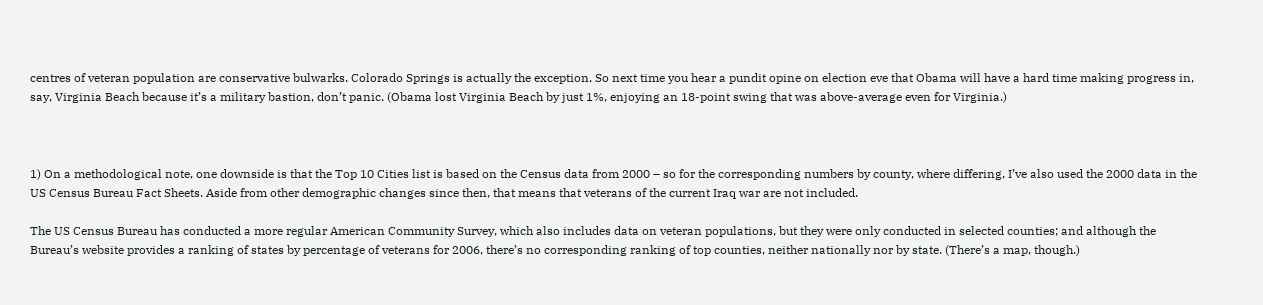centres of veteran population are conservative bulwarks. Colorado Springs is actually the exception. So next time you hear a pundit opine on election eve that Obama will have a hard time making progress in, say, Virginia Beach because it’s a military bastion, don’t panic. (Obama lost Virginia Beach by just 1%, enjoying an 18-point swing that was above-average even for Virginia.)



1) On a methodological note, one downside is that the Top 10 Cities list is based on the Census data from 2000 – so for the corresponding numbers by county, where differing, I’ve also used the 2000 data in the US Census Bureau Fact Sheets. Aside from other demographic changes since then, that means that veterans of the current Iraq war are not included.

The US Census Bureau has conducted a more regular American Community Survey, which also includes data on veteran populations, but they were only conducted in selected counties; and although the Bureau’s website provides a ranking of states by percentage of veterans for 2006, there’s no corresponding ranking of top counties, neither nationally nor by state. (There’s a map, though.)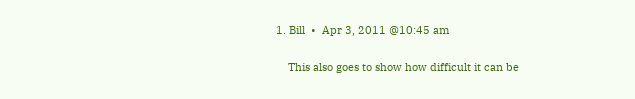1. Bill  •  Apr 3, 2011 @10:45 am

    This also goes to show how difficult it can be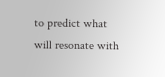to predict what will resonate with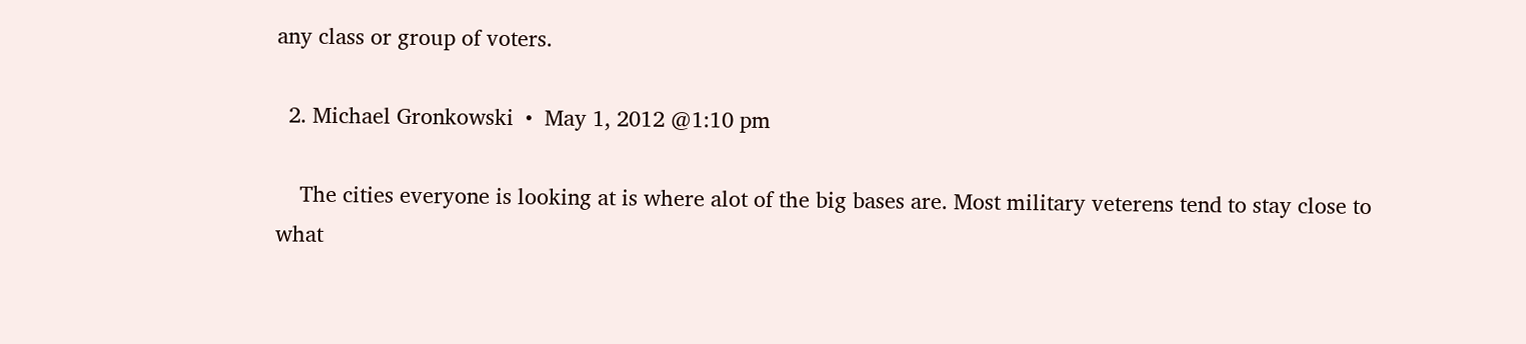any class or group of voters.

  2. Michael Gronkowski  •  May 1, 2012 @1:10 pm

    The cities everyone is looking at is where alot of the big bases are. Most military veterens tend to stay close to what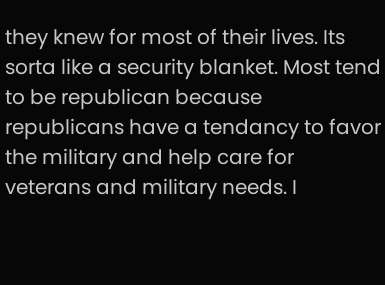they knew for most of their lives. Its sorta like a security blanket. Most tend to be republican because republicans have a tendancy to favor the military and help care for veterans and military needs. I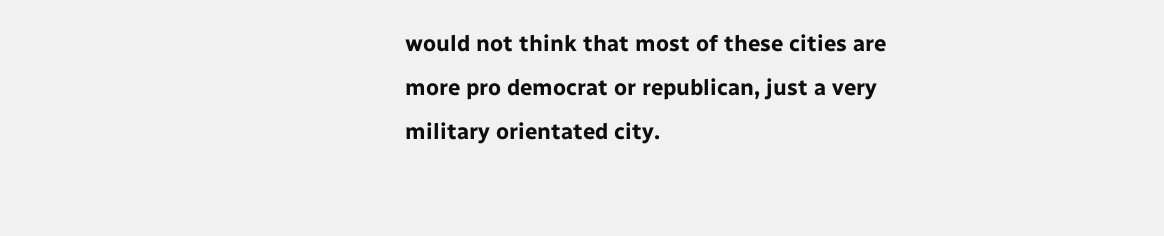would not think that most of these cities are more pro democrat or republican, just a very military orientated city.